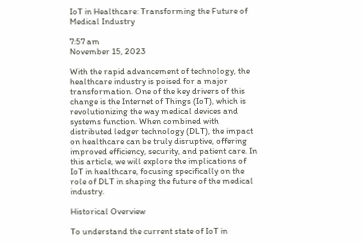IoT in Healthcare: Transforming the Future of Medical Industry

7:57 am
November 15, 2023

With the rapid advancement of technology, the healthcare industry is poised for a major transformation. One of the key drivers of this change is the Internet of Things (IoT), which is revolutionizing the way medical devices and systems function. When combined with distributed ledger technology (DLT), the impact on healthcare can be truly disruptive, offering improved efficiency, security, and patient care. In this article, we will explore the implications of IoT in healthcare, focusing specifically on the role of DLT in shaping the future of the medical industry.

Historical Overview

To understand the current state of IoT in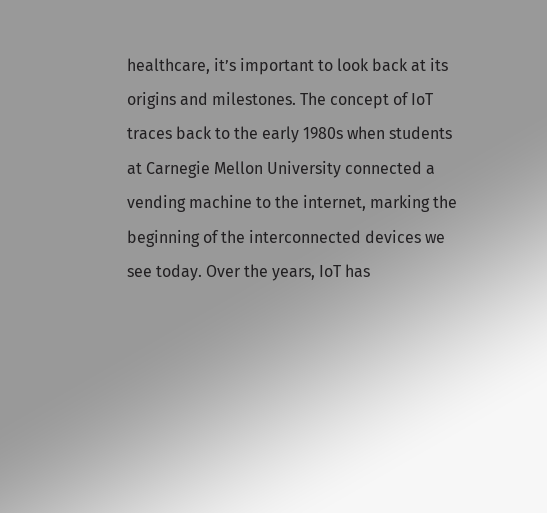healthcare, it’s important to look back at its origins and milestones. The concept of IoT traces back to the early 1980s when students at Carnegie Mellon University connected a vending machine to the internet, marking the beginning of the interconnected devices we see today. Over the years, IoT has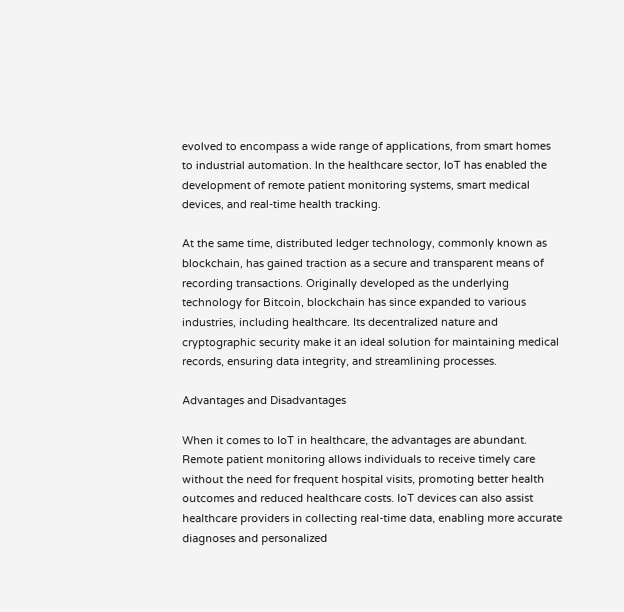evolved to encompass a wide range of applications, from smart homes to industrial automation. In the healthcare sector, IoT has enabled the development of remote patient monitoring systems, smart medical devices, and real-time health tracking.

At the same time, distributed ledger technology, commonly known as blockchain, has gained traction as a secure and transparent means of recording transactions. Originally developed as the underlying technology for Bitcoin, blockchain has since expanded to various industries, including healthcare. Its decentralized nature and cryptographic security make it an ideal solution for maintaining medical records, ensuring data integrity, and streamlining processes.

Advantages and Disadvantages

When it comes to IoT in healthcare, the advantages are abundant. Remote patient monitoring allows individuals to receive timely care without the need for frequent hospital visits, promoting better health outcomes and reduced healthcare costs. IoT devices can also assist healthcare providers in collecting real-time data, enabling more accurate diagnoses and personalized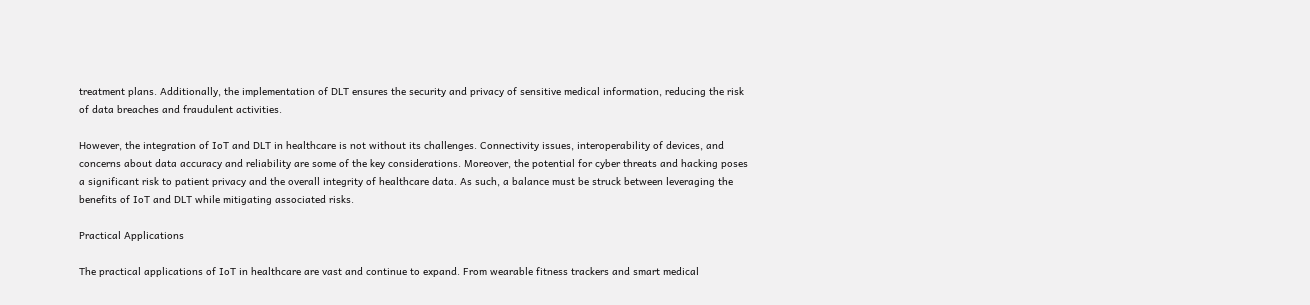treatment plans. Additionally, the implementation of DLT ensures the security and privacy of sensitive medical information, reducing the risk of data breaches and fraudulent activities.

However, the integration of IoT and DLT in healthcare is not without its challenges. Connectivity issues, interoperability of devices, and concerns about data accuracy and reliability are some of the key considerations. Moreover, the potential for cyber threats and hacking poses a significant risk to patient privacy and the overall integrity of healthcare data. As such, a balance must be struck between leveraging the benefits of IoT and DLT while mitigating associated risks.

Practical Applications

The practical applications of IoT in healthcare are vast and continue to expand. From wearable fitness trackers and smart medical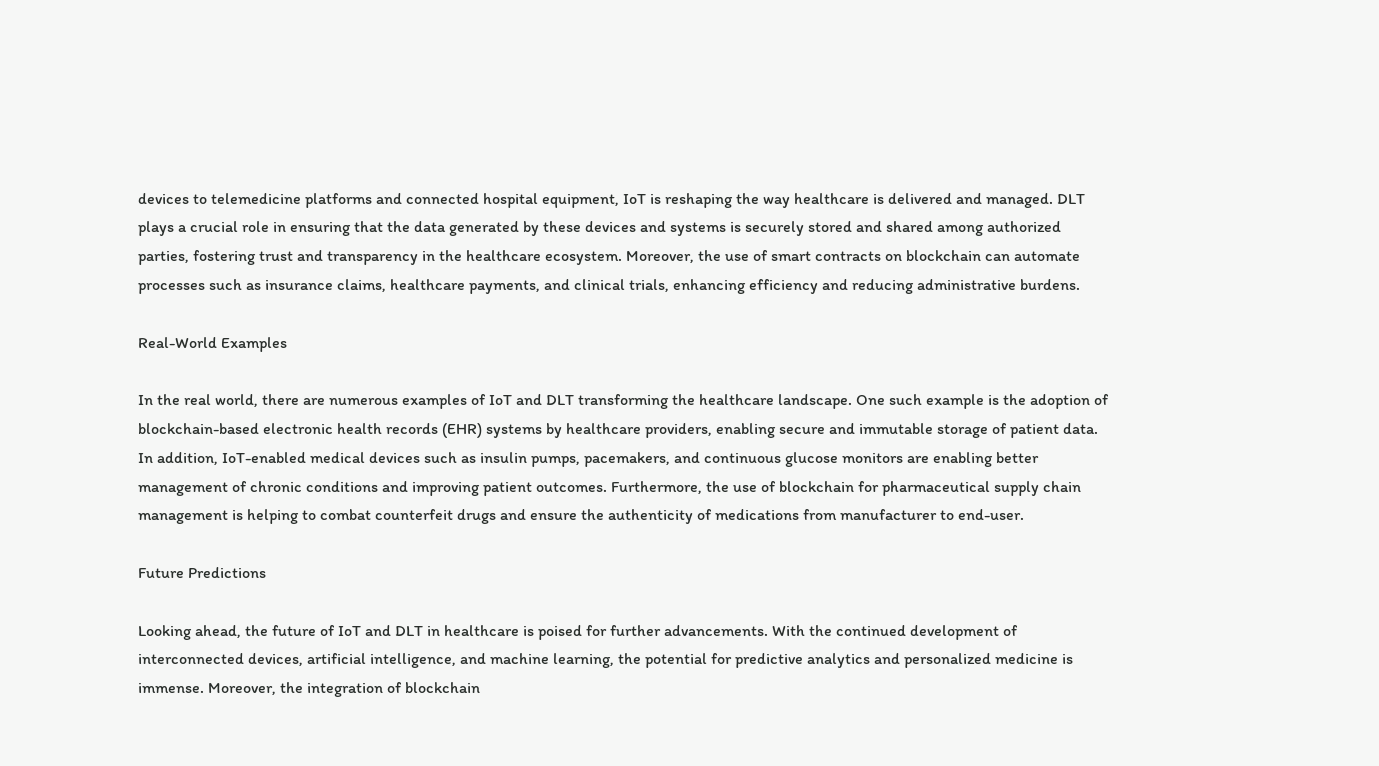devices to telemedicine platforms and connected hospital equipment, IoT is reshaping the way healthcare is delivered and managed. DLT plays a crucial role in ensuring that the data generated by these devices and systems is securely stored and shared among authorized parties, fostering trust and transparency in the healthcare ecosystem. Moreover, the use of smart contracts on blockchain can automate processes such as insurance claims, healthcare payments, and clinical trials, enhancing efficiency and reducing administrative burdens.

Real-World Examples

In the real world, there are numerous examples of IoT and DLT transforming the healthcare landscape. One such example is the adoption of blockchain-based electronic health records (EHR) systems by healthcare providers, enabling secure and immutable storage of patient data. In addition, IoT-enabled medical devices such as insulin pumps, pacemakers, and continuous glucose monitors are enabling better management of chronic conditions and improving patient outcomes. Furthermore, the use of blockchain for pharmaceutical supply chain management is helping to combat counterfeit drugs and ensure the authenticity of medications from manufacturer to end-user.

Future Predictions

Looking ahead, the future of IoT and DLT in healthcare is poised for further advancements. With the continued development of interconnected devices, artificial intelligence, and machine learning, the potential for predictive analytics and personalized medicine is immense. Moreover, the integration of blockchain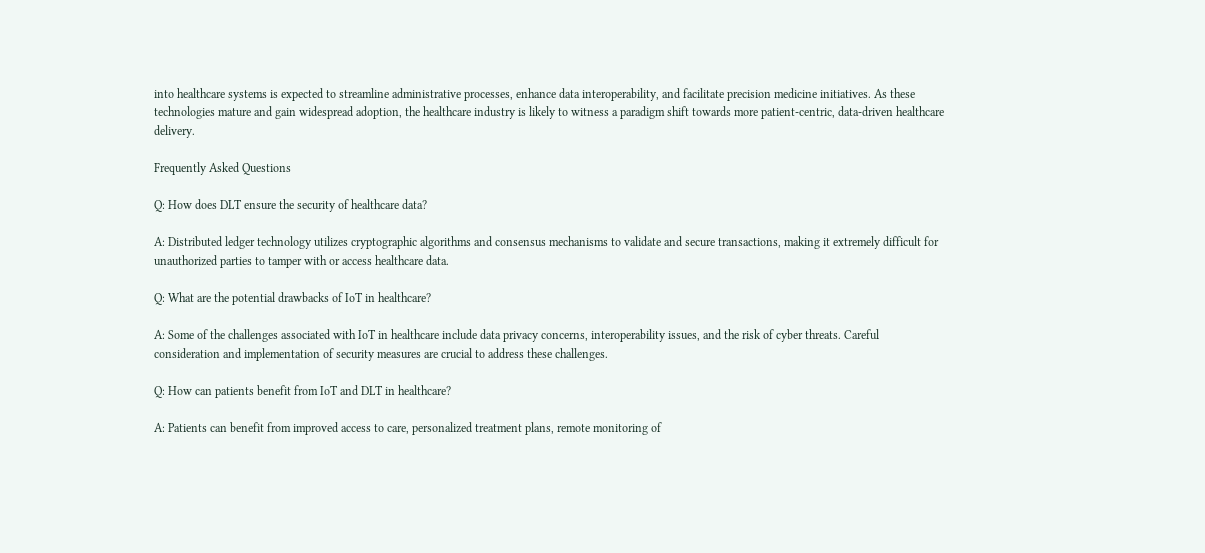into healthcare systems is expected to streamline administrative processes, enhance data interoperability, and facilitate precision medicine initiatives. As these technologies mature and gain widespread adoption, the healthcare industry is likely to witness a paradigm shift towards more patient-centric, data-driven healthcare delivery.

Frequently Asked Questions

Q: How does DLT ensure the security of healthcare data?

A: Distributed ledger technology utilizes cryptographic algorithms and consensus mechanisms to validate and secure transactions, making it extremely difficult for unauthorized parties to tamper with or access healthcare data.

Q: What are the potential drawbacks of IoT in healthcare?

A: Some of the challenges associated with IoT in healthcare include data privacy concerns, interoperability issues, and the risk of cyber threats. Careful consideration and implementation of security measures are crucial to address these challenges.

Q: How can patients benefit from IoT and DLT in healthcare?

A: Patients can benefit from improved access to care, personalized treatment plans, remote monitoring of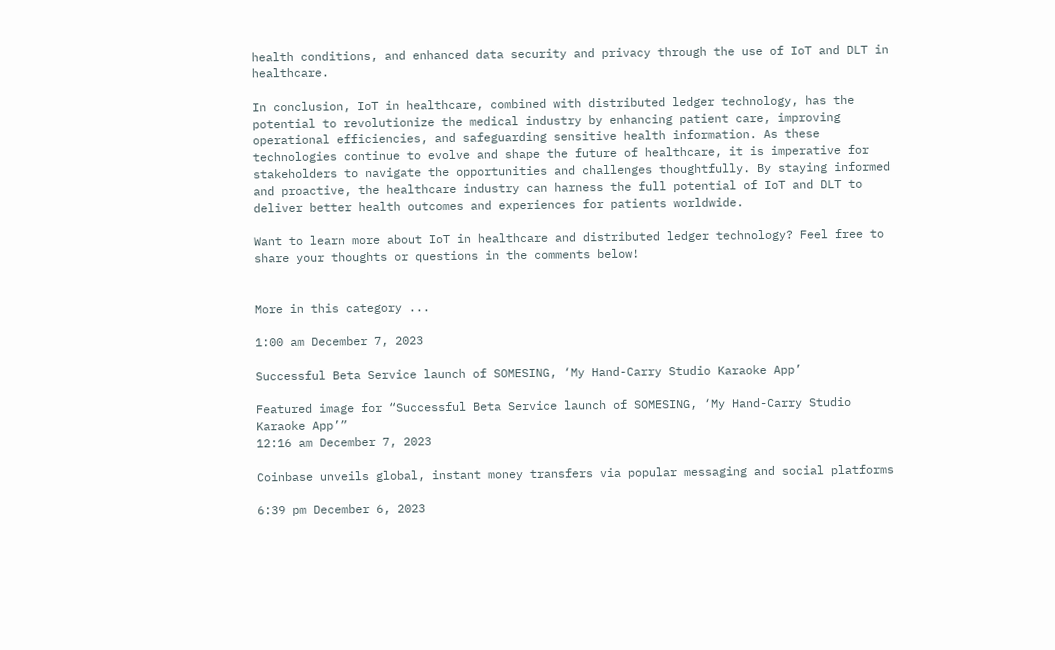health conditions, and enhanced data security and privacy through the use of IoT and DLT in healthcare.

In conclusion, IoT in healthcare, combined with distributed ledger technology, has the potential to revolutionize the medical industry by enhancing patient care, improving operational efficiencies, and safeguarding sensitive health information. As these technologies continue to evolve and shape the future of healthcare, it is imperative for stakeholders to navigate the opportunities and challenges thoughtfully. By staying informed and proactive, the healthcare industry can harness the full potential of IoT and DLT to deliver better health outcomes and experiences for patients worldwide.

Want to learn more about IoT in healthcare and distributed ledger technology? Feel free to share your thoughts or questions in the comments below!


More in this category ...

1:00 am December 7, 2023

Successful Beta Service launch of SOMESING, ‘My Hand-Carry Studio Karaoke App’

Featured image for “Successful Beta Service launch of SOMESING, ‘My Hand-Carry Studio Karaoke App’”
12:16 am December 7, 2023

Coinbase unveils global, instant money transfers via popular messaging and social platforms

6:39 pm December 6, 2023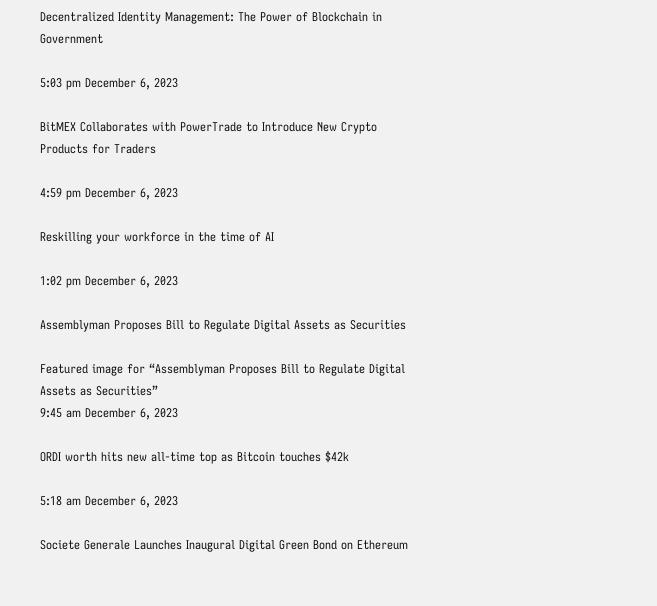Decentralized Identity Management: The Power of Blockchain in Government

5:03 pm December 6, 2023

BitMEX Collaborates with PowerTrade to Introduce New Crypto Products for Traders

4:59 pm December 6, 2023

Reskilling your workforce in the time of AI

1:02 pm December 6, 2023

Assemblyman Proposes Bill to Regulate Digital Assets as Securities

Featured image for “Assemblyman Proposes Bill to Regulate Digital Assets as Securities”
9:45 am December 6, 2023

ORDI worth hits new all-time top as Bitcoin touches $42k

5:18 am December 6, 2023

Societe Generale Launches Inaugural Digital Green Bond on Ethereum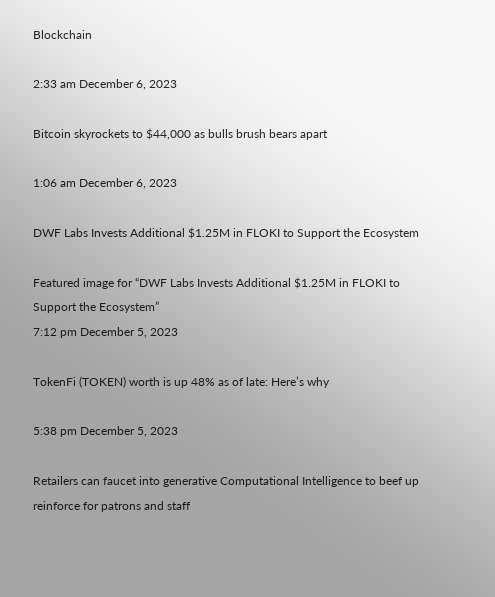Blockchain

2:33 am December 6, 2023

Bitcoin skyrockets to $44,000 as bulls brush bears apart

1:06 am December 6, 2023

DWF Labs Invests Additional $1.25M in FLOKI to Support the Ecosystem

Featured image for “DWF Labs Invests Additional $1.25M in FLOKI to Support the Ecosystem”
7:12 pm December 5, 2023

TokenFi (TOKEN) worth is up 48% as of late: Here’s why

5:38 pm December 5, 2023

Retailers can faucet into generative Computational Intelligence to beef up reinforce for patrons and staff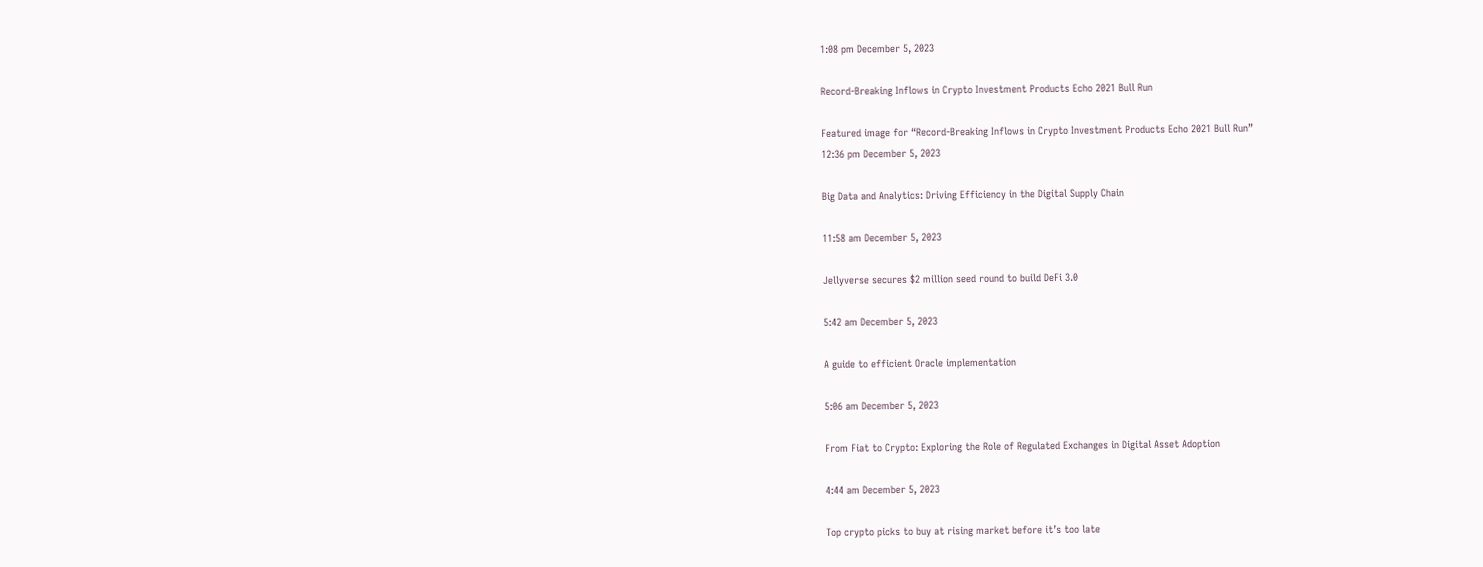1:08 pm December 5, 2023

Record-Breaking Inflows in Crypto Investment Products Echo 2021 Bull Run

Featured image for “Record-Breaking Inflows in Crypto Investment Products Echo 2021 Bull Run”
12:36 pm December 5, 2023

Big Data and Analytics: Driving Efficiency in the Digital Supply Chain

11:58 am December 5, 2023

Jellyverse secures $2 million seed round to build DeFi 3.0

5:42 am December 5, 2023

A guide to efficient Oracle implementation

5:06 am December 5, 2023

From Fiat to Crypto: Exploring the Role of Regulated Exchanges in Digital Asset Adoption

4:44 am December 5, 2023

Top crypto picks to buy at rising market before it’s too late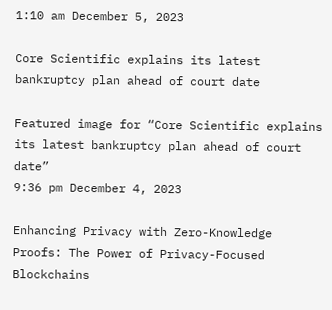1:10 am December 5, 2023

Core Scientific explains its latest bankruptcy plan ahead of court date

Featured image for “Core Scientific explains its latest bankruptcy plan ahead of court date”
9:36 pm December 4, 2023

Enhancing Privacy with Zero-Knowledge Proofs: The Power of Privacy-Focused Blockchains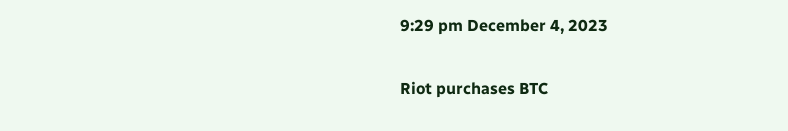9:29 pm December 4, 2023

Riot purchases BTC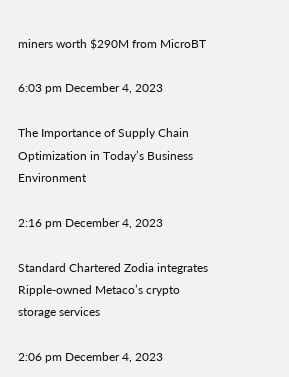miners worth $290M from MicroBT

6:03 pm December 4, 2023

The Importance of Supply Chain Optimization in Today’s Business Environment

2:16 pm December 4, 2023

Standard Chartered Zodia integrates Ripple-owned Metaco’s crypto storage services

2:06 pm December 4, 2023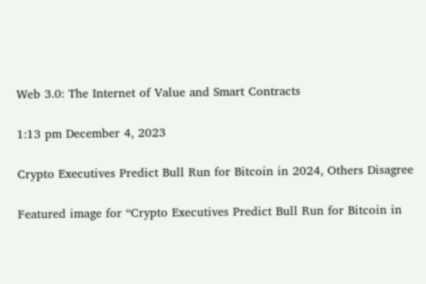Web 3.0: The Internet of Value and Smart Contracts

1:13 pm December 4, 2023

Crypto Executives Predict Bull Run for Bitcoin in 2024, Others Disagree

Featured image for “Crypto Executives Predict Bull Run for Bitcoin in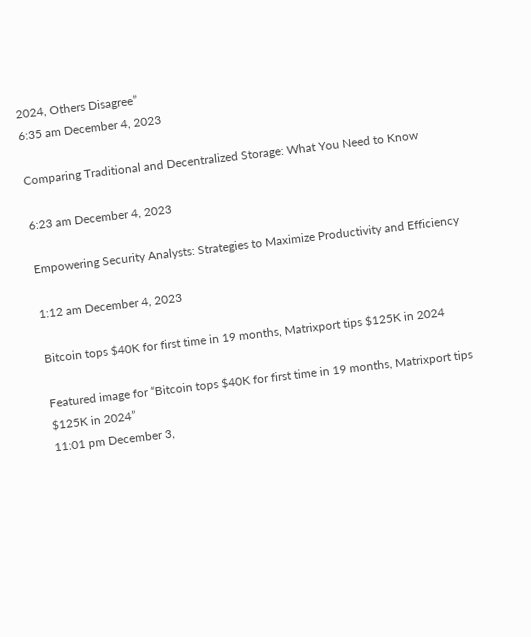2024, Others Disagree”
6:35 am December 4, 2023

Comparing Traditional and Decentralized Storage: What You Need to Know

6:23 am December 4, 2023

Empowering Security Analysts: Strategies to Maximize Productivity and Efficiency

1:12 am December 4, 2023

Bitcoin tops $40K for first time in 19 months, Matrixport tips $125K in 2024

Featured image for “Bitcoin tops $40K for first time in 19 months, Matrixport tips $125K in 2024”
11:01 pm December 3,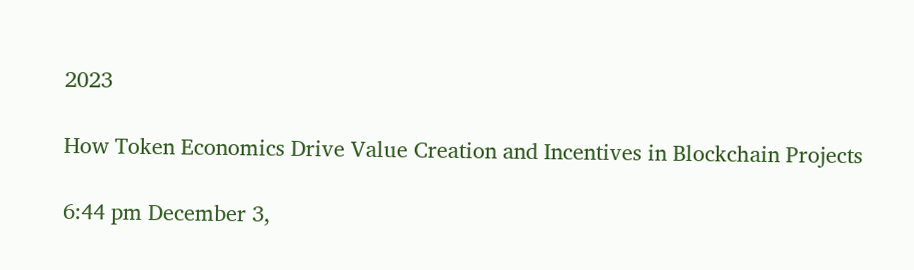2023

How Token Economics Drive Value Creation and Incentives in Blockchain Projects

6:44 pm December 3,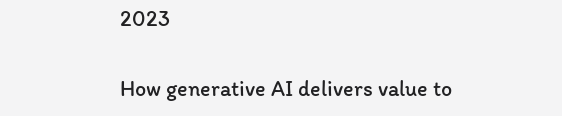2023

How generative AI delivers value to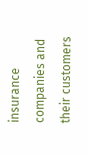insurance companies and their customers